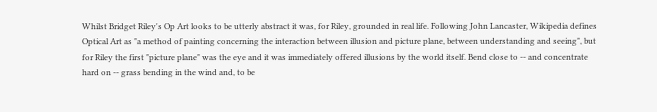Whilst Bridget Riley's Op Art looks to be utterly abstract it was, for Riley, grounded in real life. Following John Lancaster, Wikipedia defines Optical Art as "a method of painting concerning the interaction between illusion and picture plane, between understanding and seeing", but for Riley the first "picture plane" was the eye and it was immediately offered illusions by the world itself. Bend close to -- and concentrate hard on -- grass bending in the wind and, to be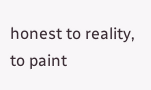honest to reality, to paint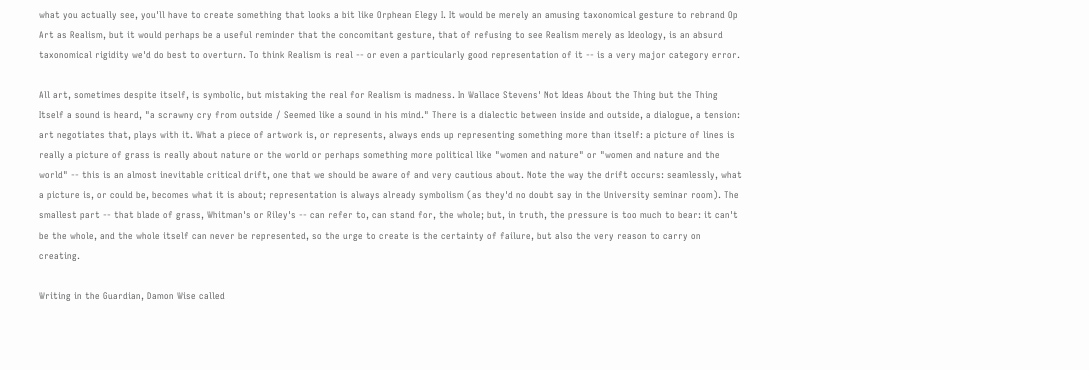what you actually see, you'll have to create something that looks a bit like Orphean Elegy I. It would be merely an amusing taxonomical gesture to rebrand Op Art as Realism, but it would perhaps be a useful reminder that the concomitant gesture, that of refusing to see Realism merely as Ideology, is an absurd taxonomical rigidity we'd do best to overturn. To think Realism is real -- or even a particularly good representation of it -- is a very major category error.

All art, sometimes despite itself, is symbolic, but mistaking the real for Realism is madness. In Wallace Stevens' Not Ideas About the Thing but the Thing Itself a sound is heard, "a scrawny cry from outside / Seemed like a sound in his mind." There is a dialectic between inside and outside, a dialogue, a tension: art negotiates that, plays with it. What a piece of artwork is, or represents, always ends up representing something more than itself: a picture of lines is really a picture of grass is really about nature or the world or perhaps something more political like "women and nature" or "women and nature and the world" -- this is an almost inevitable critical drift, one that we should be aware of and very cautious about. Note the way the drift occurs: seamlessly, what a picture is, or could be, becomes what it is about; representation is always already symbolism (as they'd no doubt say in the University seminar room). The smallest part -- that blade of grass, Whitman's or Riley's -- can refer to, can stand for, the whole; but, in truth, the pressure is too much to bear: it can't be the whole, and the whole itself can never be represented, so the urge to create is the certainty of failure, but also the very reason to carry on creating.

Writing in the Guardian, Damon Wise called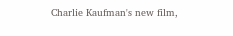Charlie Kaufman's new film,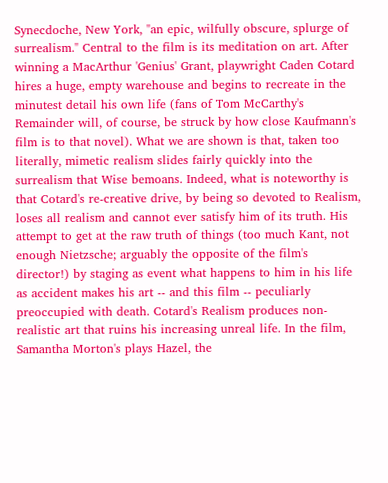Synecdoche, New York, "an epic, wilfully obscure, splurge of surrealism." Central to the film is its meditation on art. After winning a MacArthur 'Genius' Grant, playwright Caden Cotard hires a huge, empty warehouse and begins to recreate in the minutest detail his own life (fans of Tom McCarthy's Remainder will, of course, be struck by how close Kaufmann's film is to that novel). What we are shown is that, taken too literally, mimetic realism slides fairly quickly into the surrealism that Wise bemoans. Indeed, what is noteworthy is that Cotard's re-creative drive, by being so devoted to Realism, loses all realism and cannot ever satisfy him of its truth. His attempt to get at the raw truth of things (too much Kant, not enough Nietzsche; arguably the opposite of the film's director!) by staging as event what happens to him in his life as accident makes his art -- and this film -- peculiarly preoccupied with death. Cotard's Realism produces non-realistic art that ruins his increasing unreal life. In the film, Samantha Morton's plays Hazel, the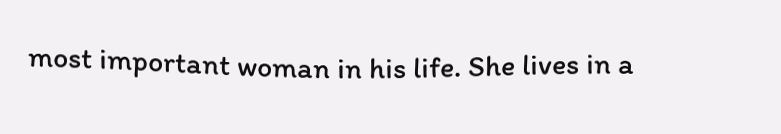most important woman in his life. She lives in a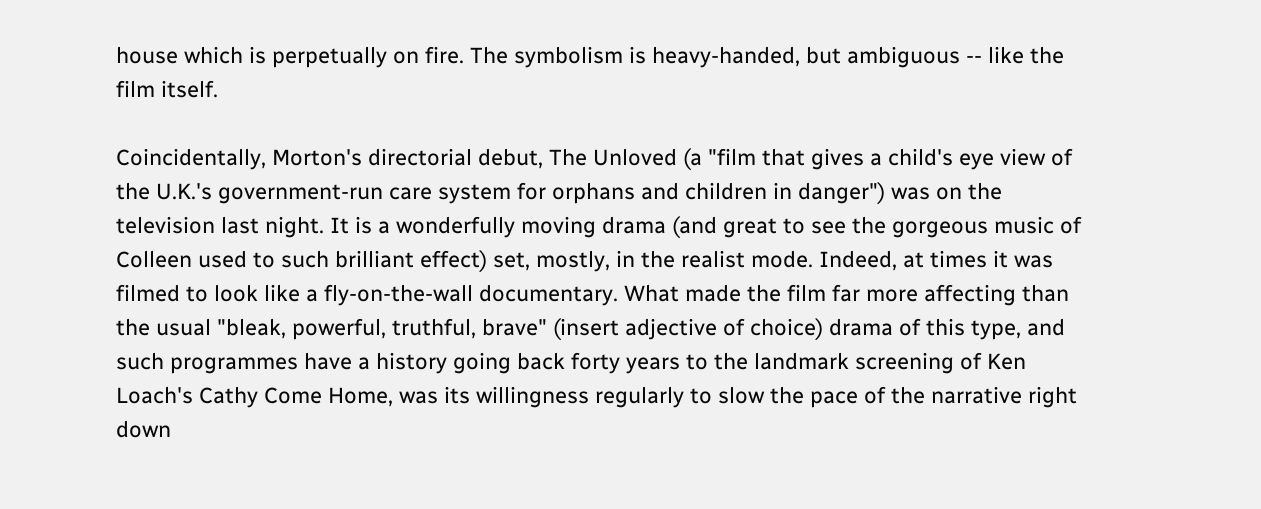house which is perpetually on fire. The symbolism is heavy-handed, but ambiguous -- like the film itself.

Coincidentally, Morton's directorial debut, The Unloved (a "film that gives a child's eye view of the U.K.'s government-run care system for orphans and children in danger") was on the television last night. It is a wonderfully moving drama (and great to see the gorgeous music of Colleen used to such brilliant effect) set, mostly, in the realist mode. Indeed, at times it was filmed to look like a fly-on-the-wall documentary. What made the film far more affecting than the usual "bleak, powerful, truthful, brave" (insert adjective of choice) drama of this type, and such programmes have a history going back forty years to the landmark screening of Ken Loach's Cathy Come Home, was its willingness regularly to slow the pace of the narrative right down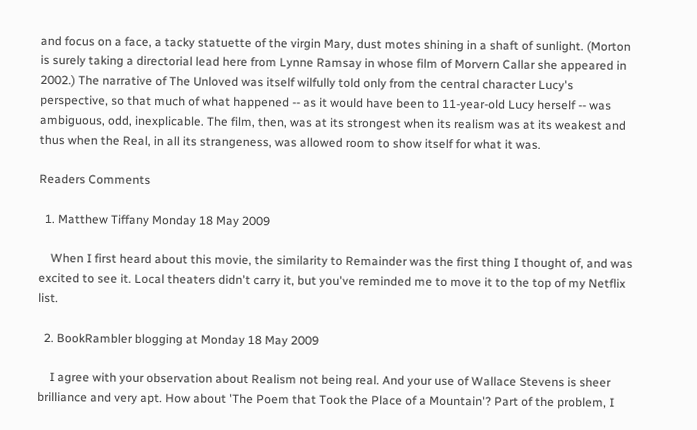and focus on a face, a tacky statuette of the virgin Mary, dust motes shining in a shaft of sunlight. (Morton is surely taking a directorial lead here from Lynne Ramsay in whose film of Morvern Callar she appeared in 2002.) The narrative of The Unloved was itself wilfully told only from the central character Lucy's perspective, so that much of what happened -- as it would have been to 11-year-old Lucy herself -- was ambiguous, odd, inexplicable. The film, then, was at its strongest when its realism was at its weakest and thus when the Real, in all its strangeness, was allowed room to show itself for what it was.

Readers Comments

  1. Matthew Tiffany Monday 18 May 2009

    When I first heard about this movie, the similarity to Remainder was the first thing I thought of, and was excited to see it. Local theaters didn't carry it, but you've reminded me to move it to the top of my Netflix list.

  2. BookRambler blogging at Monday 18 May 2009

    I agree with your observation about Realism not being real. And your use of Wallace Stevens is sheer brilliance and very apt. How about 'The Poem that Took the Place of a Mountain'? Part of the problem, I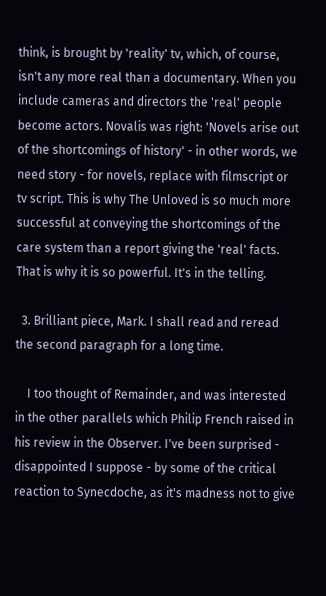think, is brought by 'reality' tv, which, of course, isn't any more real than a documentary. When you include cameras and directors the 'real' people become actors. Novalis was right: 'Novels arise out of the shortcomings of history' - in other words, we need story - for novels, replace with filmscript or tv script. This is why The Unloved is so much more successful at conveying the shortcomings of the care system than a report giving the 'real' facts. That is why it is so powerful. It's in the telling.

  3. Brilliant piece, Mark. I shall read and reread the second paragraph for a long time.

    I too thought of Remainder, and was interested in the other parallels which Philip French raised in his review in the Observer. I've been surprised - disappointed I suppose - by some of the critical reaction to Synecdoche, as it's madness not to give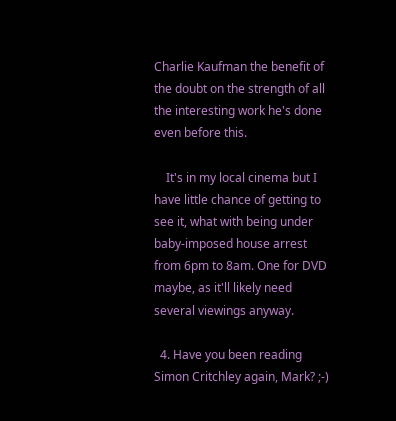Charlie Kaufman the benefit of the doubt on the strength of all the interesting work he's done even before this.

    It's in my local cinema but I have little chance of getting to see it, what with being under baby-imposed house arrest from 6pm to 8am. One for DVD maybe, as it'll likely need several viewings anyway.

  4. Have you been reading Simon Critchley again, Mark? ;-)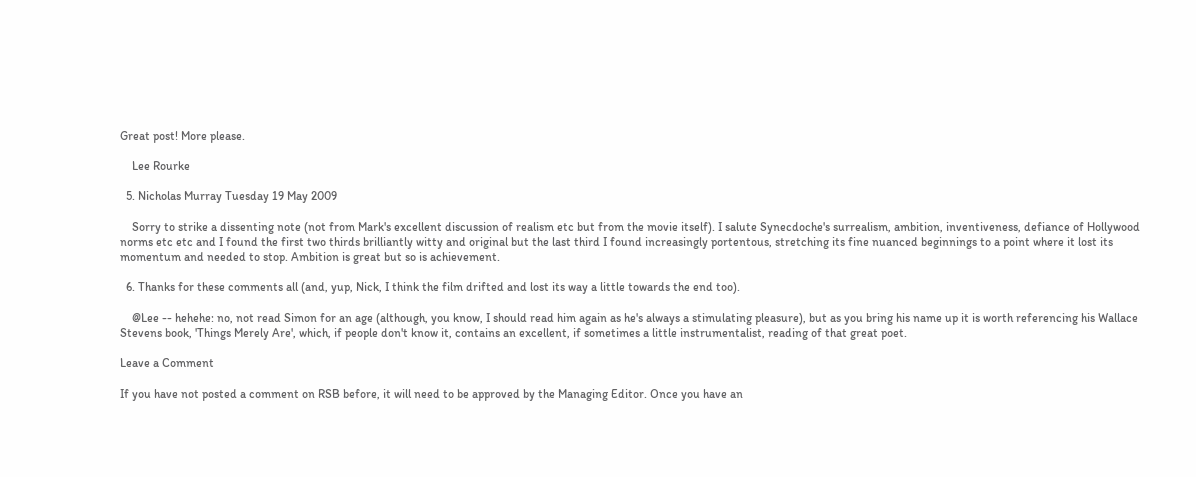Great post! More please.

    Lee Rourke

  5. Nicholas Murray Tuesday 19 May 2009

    Sorry to strike a dissenting note (not from Mark's excellent discussion of realism etc but from the movie itself). I salute Synecdoche's surrealism, ambition, inventiveness, defiance of Hollywood norms etc etc and I found the first two thirds brilliantly witty and original but the last third I found increasingly portentous, stretching its fine nuanced beginnings to a point where it lost its momentum and needed to stop. Ambition is great but so is achievement.

  6. Thanks for these comments all (and, yup, Nick, I think the film drifted and lost its way a little towards the end too).

    @Lee -- hehehe: no, not read Simon for an age (although, you know, I should read him again as he's always a stimulating pleasure), but as you bring his name up it is worth referencing his Wallace Stevens book, 'Things Merely Are', which, if people don't know it, contains an excellent, if sometimes a little instrumentalist, reading of that great poet.

Leave a Comment

If you have not posted a comment on RSB before, it will need to be approved by the Managing Editor. Once you have an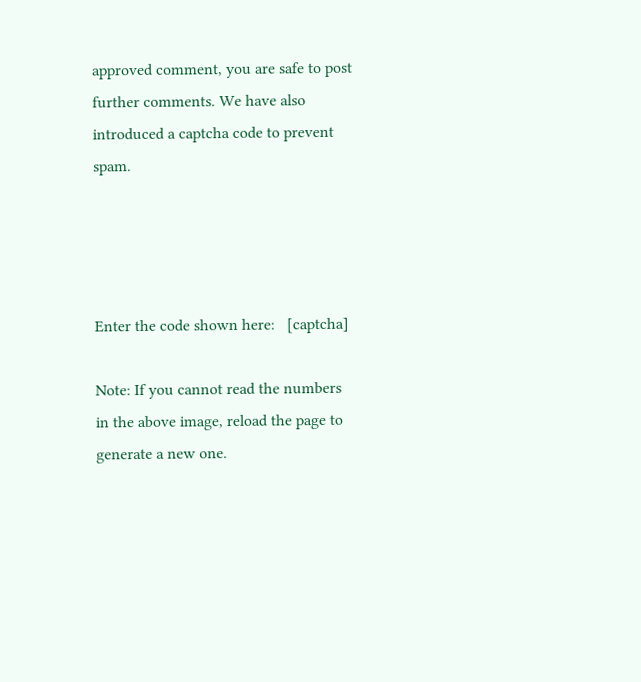approved comment, you are safe to post further comments. We have also introduced a captcha code to prevent spam.




Enter the code shown here:   [captcha]

Note: If you cannot read the numbers in the above image, reload the page to generate a new one.